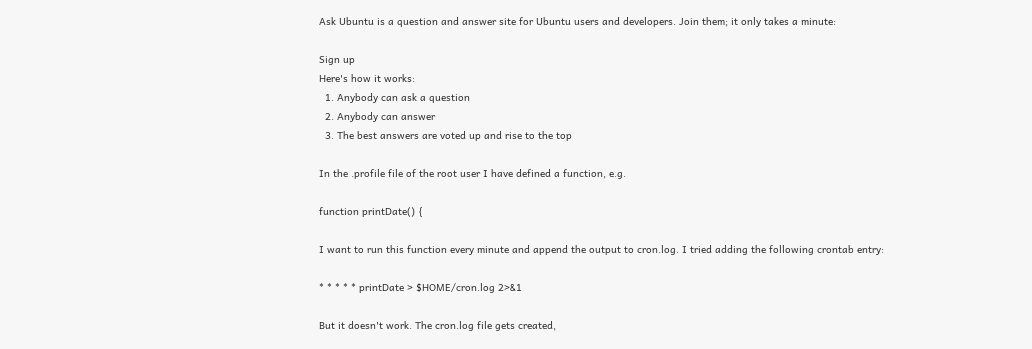Ask Ubuntu is a question and answer site for Ubuntu users and developers. Join them; it only takes a minute:

Sign up
Here's how it works:
  1. Anybody can ask a question
  2. Anybody can answer
  3. The best answers are voted up and rise to the top

In the .profile file of the root user I have defined a function, e.g.

function printDate() {

I want to run this function every minute and append the output to cron.log. I tried adding the following crontab entry:

* * * * * printDate > $HOME/cron.log 2>&1

But it doesn't work. The cron.log file gets created,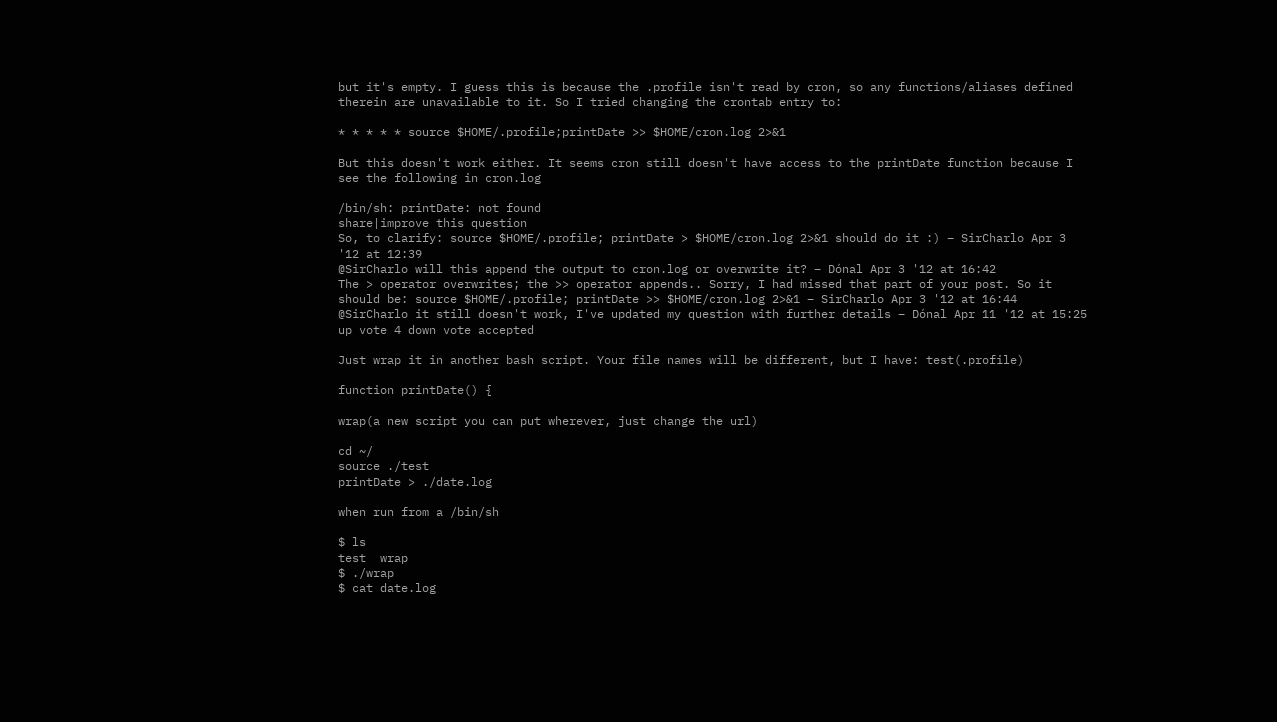but it's empty. I guess this is because the .profile isn't read by cron, so any functions/aliases defined therein are unavailable to it. So I tried changing the crontab entry to:

* * * * * source $HOME/.profile;printDate >> $HOME/cron.log 2>&1

But this doesn't work either. It seems cron still doesn't have access to the printDate function because I see the following in cron.log

/bin/sh: printDate: not found
share|improve this question
So, to clarify: source $HOME/.profile; printDate > $HOME/cron.log 2>&1 should do it :) – SirCharlo Apr 3 '12 at 12:39
@SirCharlo will this append the output to cron.log or overwrite it? – Dónal Apr 3 '12 at 16:42
The > operator overwrites; the >> operator appends.. Sorry, I had missed that part of your post. So it should be: source $HOME/.profile; printDate >> $HOME/cron.log 2>&1 – SirCharlo Apr 3 '12 at 16:44
@SirCharlo it still doesn't work, I've updated my question with further details – Dónal Apr 11 '12 at 15:25
up vote 4 down vote accepted

Just wrap it in another bash script. Your file names will be different, but I have: test(.profile)

function printDate() {

wrap(a new script you can put wherever, just change the url)

cd ~/
source ./test
printDate > ./date.log

when run from a /bin/sh

$ ls
test  wrap
$ ./wrap
$ cat date.log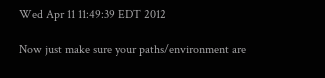Wed Apr 11 11:49:39 EDT 2012

Now just make sure your paths/environment are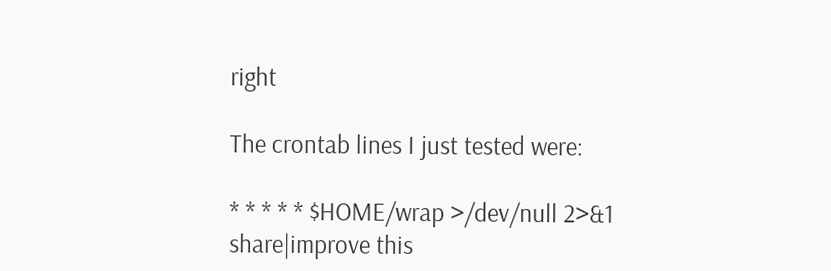right

The crontab lines I just tested were:

* * * * * $HOME/wrap >/dev/null 2>&1
share|improve this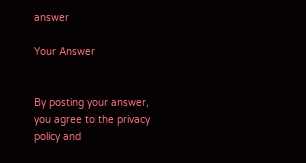answer

Your Answer


By posting your answer, you agree to the privacy policy and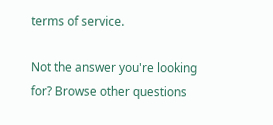terms of service.

Not the answer you're looking for? Browse other questions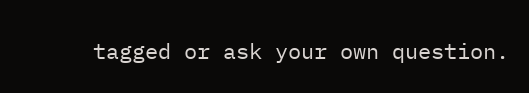tagged or ask your own question.